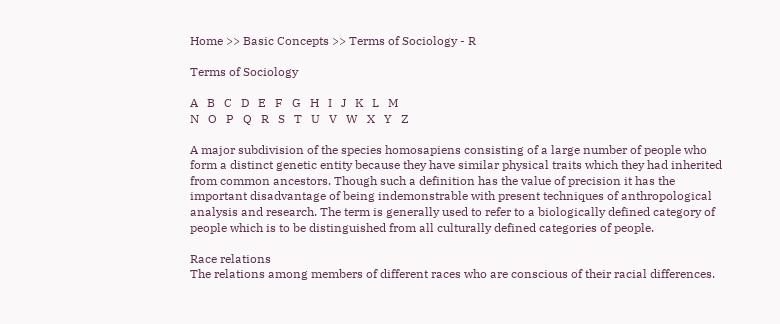Home >> Basic Concepts >> Terms of Sociology - R

Terms of Sociology

A   B   C   D   E   F   G   H   I   J   K   L   M
N   O   P   Q   R   S   T   U   V   W   X   Y   Z

A major subdivision of the species homosapiens consisting of a large number of people who form a distinct genetic entity because they have similar physical traits which they had inherited from common ancestors. Though such a definition has the value of precision it has the important disadvantage of being indemonstrable with present techniques of anthropological analysis and research. The term is generally used to refer to a biologically defined category of people which is to be distinguished from all culturally defined categories of people.

Race relations
The relations among members of different races who are conscious of their racial differences.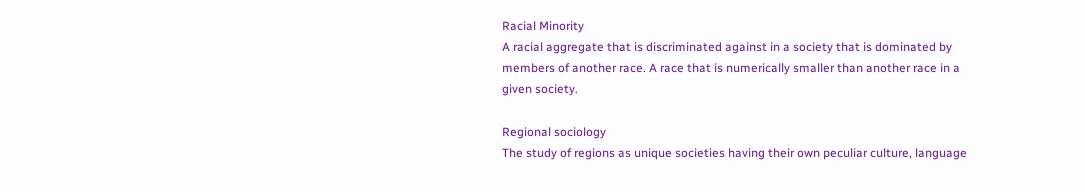Racial Minority
A racial aggregate that is discriminated against in a society that is dominated by members of another race. A race that is numerically smaller than another race in a given society.

Regional sociology
The study of regions as unique societies having their own peculiar culture, language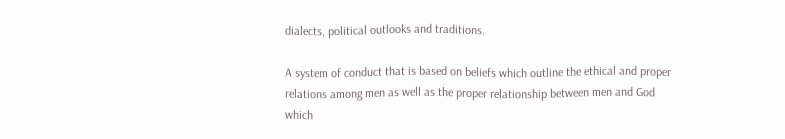dialects, political outlooks and traditions.

A system of conduct that is based on beliefs which outline the ethical and proper relations among men as well as the proper relationship between men and God which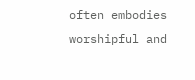often embodies worshipful and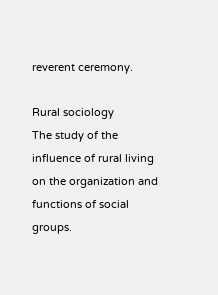reverent ceremony.

Rural sociology
The study of the influence of rural living on the organization and functions of social groups.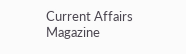Current Affairs Magazine